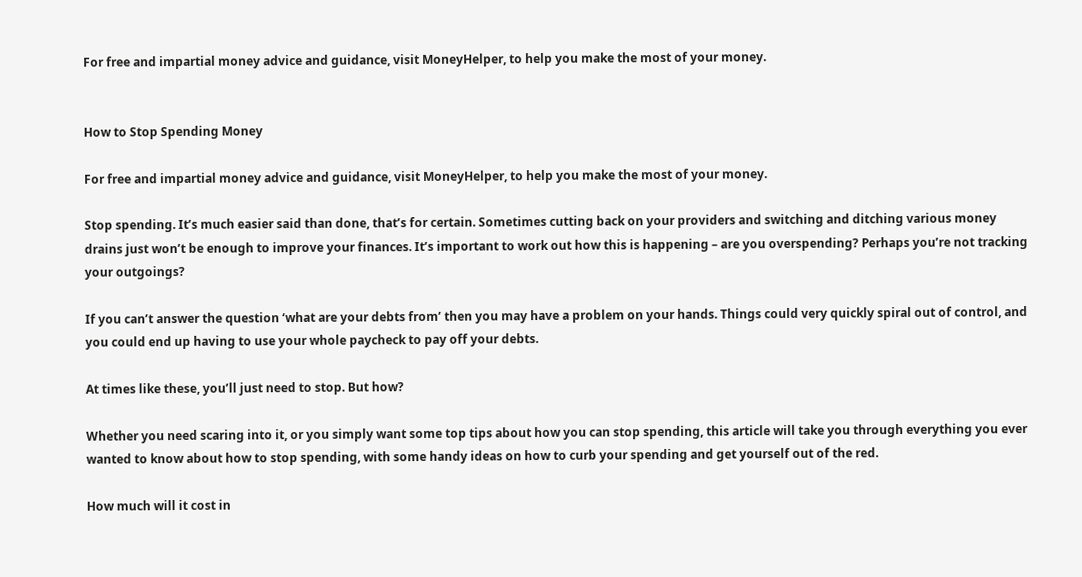For free and impartial money advice and guidance, visit MoneyHelper, to help you make the most of your money.


How to Stop Spending Money

For free and impartial money advice and guidance, visit MoneyHelper, to help you make the most of your money.

Stop spending. It’s much easier said than done, that’s for certain. Sometimes cutting back on your providers and switching and ditching various money drains just won’t be enough to improve your finances. It’s important to work out how this is happening – are you overspending? Perhaps you’re not tracking your outgoings?

If you can’t answer the question ‘what are your debts from’ then you may have a problem on your hands. Things could very quickly spiral out of control, and you could end up having to use your whole paycheck to pay off your debts.

At times like these, you’ll just need to stop. But how?

Whether you need scaring into it, or you simply want some top tips about how you can stop spending, this article will take you through everything you ever wanted to know about how to stop spending, with some handy ideas on how to curb your spending and get yourself out of the red.

How much will it cost in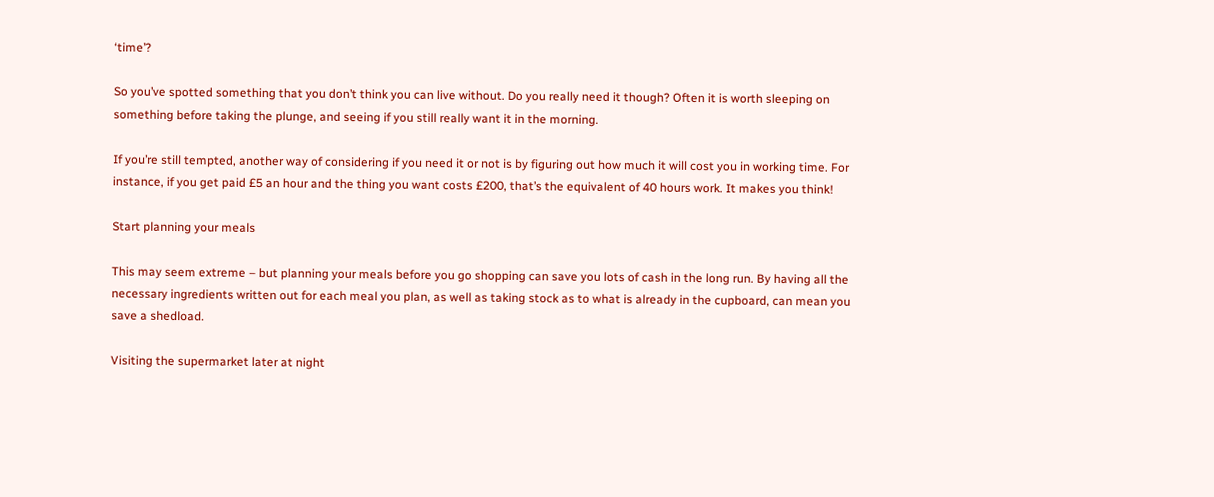‘time’?

So you’ve spotted something that you don’t think you can live without. Do you really need it though? Often it is worth sleeping on something before taking the plunge, and seeing if you still really want it in the morning.

If you’re still tempted, another way of considering if you need it or not is by figuring out how much it will cost you in working time. For instance, if you get paid £5 an hour and the thing you want costs £200, that’s the equivalent of 40 hours work. It makes you think!

Start planning your meals

This may seem extreme – but planning your meals before you go shopping can save you lots of cash in the long run. By having all the necessary ingredients written out for each meal you plan, as well as taking stock as to what is already in the cupboard, can mean you save a shedload.

Visiting the supermarket later at night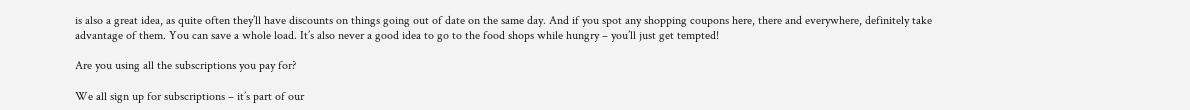is also a great idea, as quite often they’ll have discounts on things going out of date on the same day. And if you spot any shopping coupons here, there and everywhere, definitely take advantage of them. You can save a whole load. It’s also never a good idea to go to the food shops while hungry – you’ll just get tempted!

Are you using all the subscriptions you pay for?

We all sign up for subscriptions – it’s part of our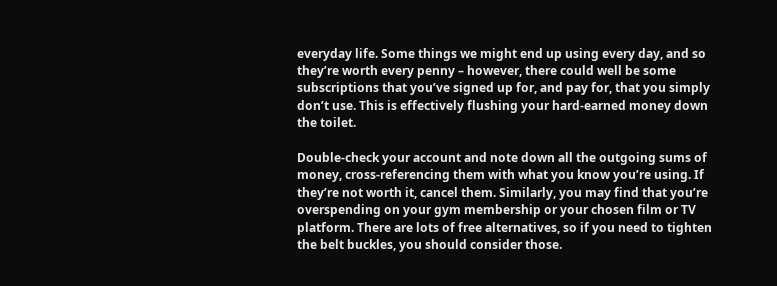everyday life. Some things we might end up using every day, and so they’re worth every penny – however, there could well be some subscriptions that you’ve signed up for, and pay for, that you simply don’t use. This is effectively flushing your hard-earned money down the toilet.

Double-check your account and note down all the outgoing sums of money, cross-referencing them with what you know you’re using. If they’re not worth it, cancel them. Similarly, you may find that you’re overspending on your gym membership or your chosen film or TV platform. There are lots of free alternatives, so if you need to tighten the belt buckles, you should consider those.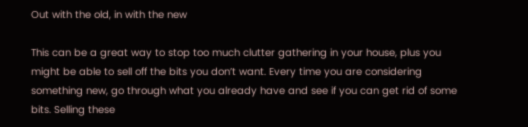Out with the old, in with the new

This can be a great way to stop too much clutter gathering in your house, plus you might be able to sell off the bits you don’t want. Every time you are considering something new, go through what you already have and see if you can get rid of some bits. Selling these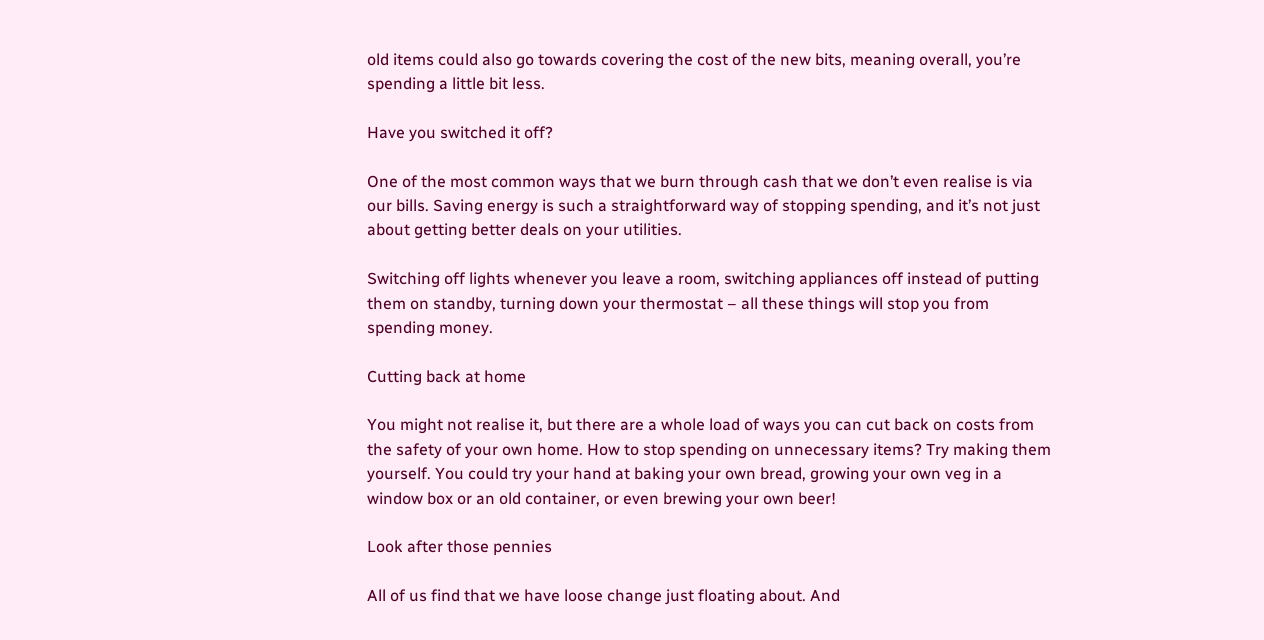old items could also go towards covering the cost of the new bits, meaning overall, you’re spending a little bit less.

Have you switched it off?

One of the most common ways that we burn through cash that we don’t even realise is via our bills. Saving energy is such a straightforward way of stopping spending, and it’s not just about getting better deals on your utilities.

Switching off lights whenever you leave a room, switching appliances off instead of putting them on standby, turning down your thermostat – all these things will stop you from spending money.

Cutting back at home

You might not realise it, but there are a whole load of ways you can cut back on costs from the safety of your own home. How to stop spending on unnecessary items? Try making them yourself. You could try your hand at baking your own bread, growing your own veg in a window box or an old container, or even brewing your own beer!

Look after those pennies

All of us find that we have loose change just floating about. And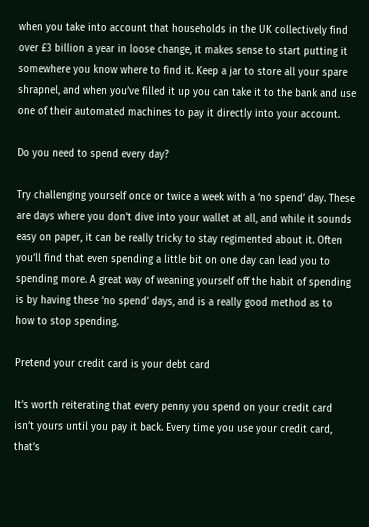when you take into account that households in the UK collectively find over £3 billion a year in loose change, it makes sense to start putting it somewhere you know where to find it. Keep a jar to store all your spare shrapnel, and when you’ve filled it up you can take it to the bank and use one of their automated machines to pay it directly into your account.

Do you need to spend every day?

Try challenging yourself once or twice a week with a ‘no spend’ day. These are days where you don’t dive into your wallet at all, and while it sounds easy on paper, it can be really tricky to stay regimented about it. Often you’ll find that even spending a little bit on one day can lead you to spending more. A great way of weaning yourself off the habit of spending is by having these ‘no spend’ days, and is a really good method as to how to stop spending.

Pretend your credit card is your debt card

It’s worth reiterating that every penny you spend on your credit card isn’t yours until you pay it back. Every time you use your credit card, that’s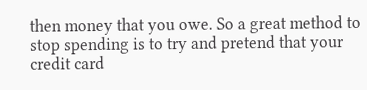then money that you owe. So a great method to stop spending is to try and pretend that your credit card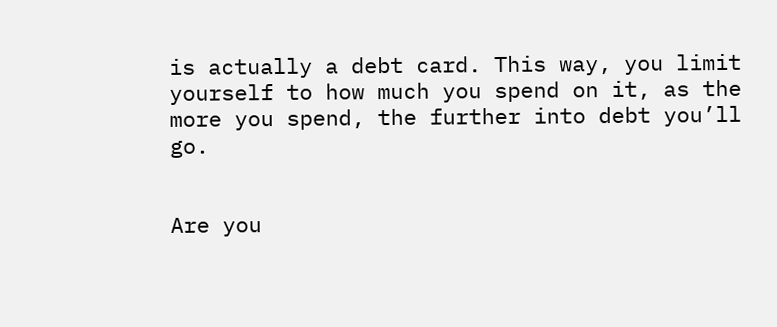is actually a debt card. This way, you limit yourself to how much you spend on it, as the more you spend, the further into debt you’ll go.


Are you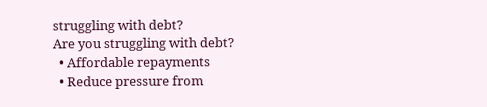struggling with debt?
Are you struggling with debt?
  • Affordable repayments
  • Reduce pressure from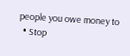people you owe money to
  • Stop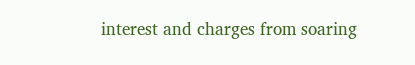interest and charges from soaring